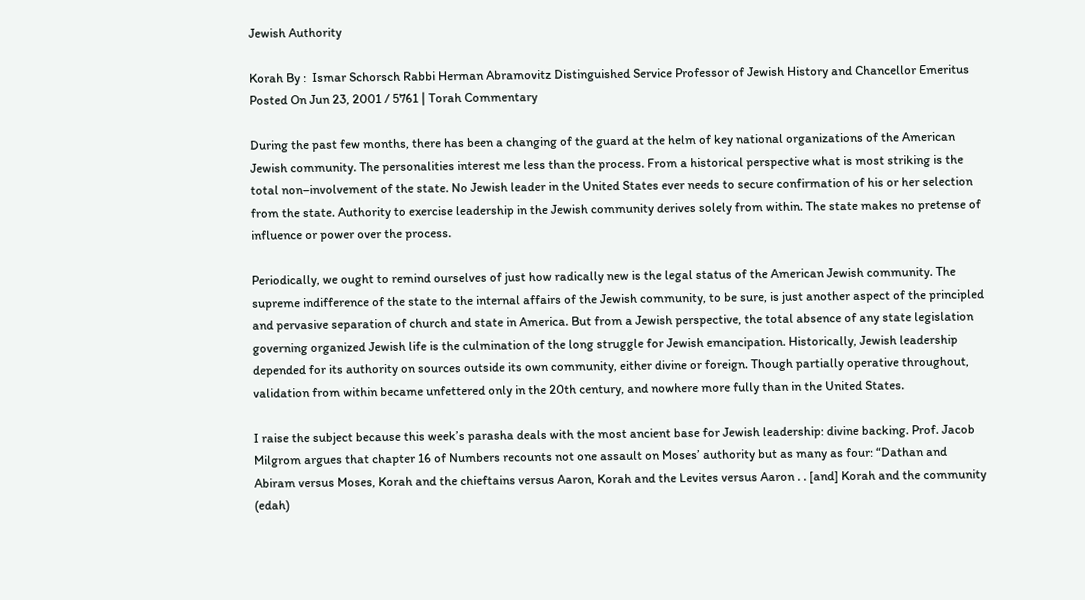Jewish Authority

Korah By :  Ismar Schorsch Rabbi Herman Abramovitz Distinguished Service Professor of Jewish History and Chancellor Emeritus Posted On Jun 23, 2001 / 5761 | Torah Commentary

During the past few months, there has been a changing of the guard at the helm of key national organizations of the American Jewish community. The personalities interest me less than the process. From a historical perspective what is most striking is the total non–involvement of the state. No Jewish leader in the United States ever needs to secure confirmation of his or her selection from the state. Authority to exercise leadership in the Jewish community derives solely from within. The state makes no pretense of influence or power over the process.

Periodically, we ought to remind ourselves of just how radically new is the legal status of the American Jewish community. The supreme indifference of the state to the internal affairs of the Jewish community, to be sure, is just another aspect of the principled and pervasive separation of church and state in America. But from a Jewish perspective, the total absence of any state legislation governing organized Jewish life is the culmination of the long struggle for Jewish emancipation. Historically, Jewish leadership depended for its authority on sources outside its own community, either divine or foreign. Though partially operative throughout, validation from within became unfettered only in the 20th century, and nowhere more fully than in the United States.

I raise the subject because this week’s parasha deals with the most ancient base for Jewish leadership: divine backing. Prof. Jacob Milgrom argues that chapter 16 of Numbers recounts not one assault on Moses’ authority but as many as four: “Dathan and Abiram versus Moses, Korah and the chieftains versus Aaron, Korah and the Levites versus Aaron . . [and] Korah and the community (edah)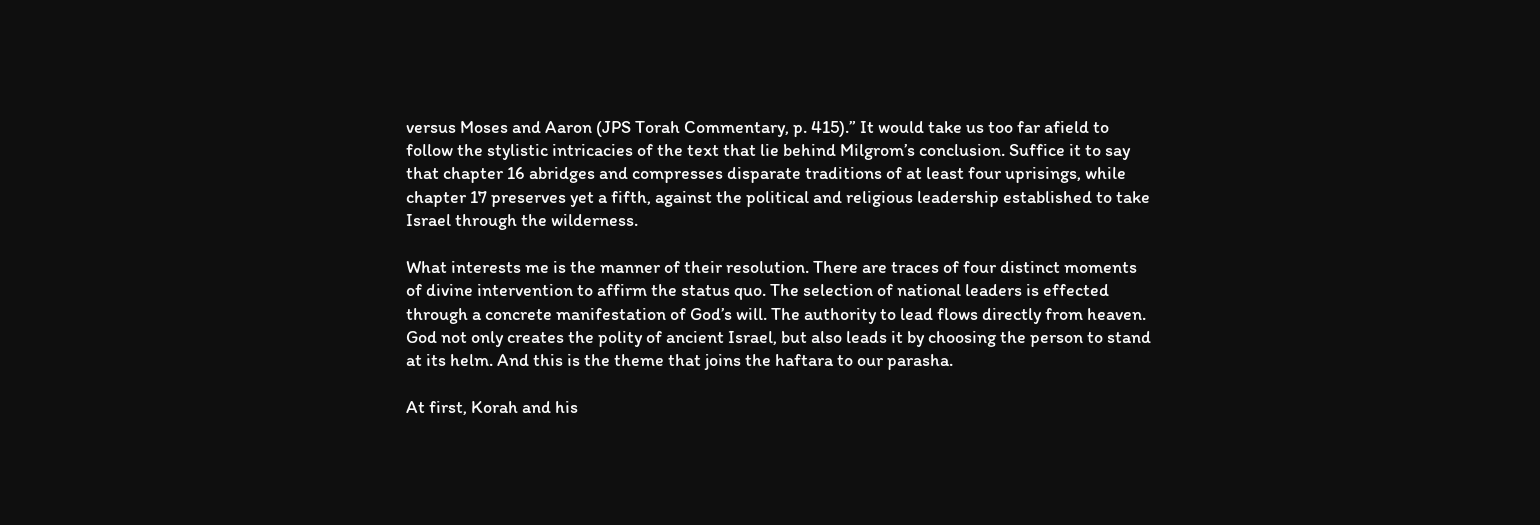versus Moses and Aaron (JPS Torah Commentary, p. 415).” It would take us too far afield to follow the stylistic intricacies of the text that lie behind Milgrom’s conclusion. Suffice it to say that chapter 16 abridges and compresses disparate traditions of at least four uprisings, while chapter 17 preserves yet a fifth, against the political and religious leadership established to take Israel through the wilderness.

What interests me is the manner of their resolution. There are traces of four distinct moments of divine intervention to affirm the status quo. The selection of national leaders is effected through a concrete manifestation of God’s will. The authority to lead flows directly from heaven. God not only creates the polity of ancient Israel, but also leads it by choosing the person to stand at its helm. And this is the theme that joins the haftara to our parasha.

At first, Korah and his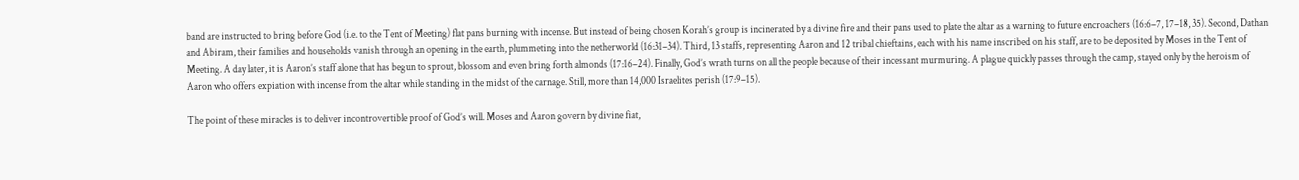band are instructed to bring before God (i.e. to the Tent of Meeting) flat pans burning with incense. But instead of being chosen Korah’s group is incinerated by a divine fire and their pans used to plate the altar as a warning to future encroachers (16:6–7, 17–18, 35). Second, Dathan and Abiram, their families and households vanish through an opening in the earth, plummeting into the netherworld (16:31–34). Third, 13 staffs, representing Aaron and 12 tribal chieftains, each with his name inscribed on his staff, are to be deposited by Moses in the Tent of Meeting. A day later, it is Aaron’s staff alone that has begun to sprout, blossom and even bring forth almonds (17:16–24). Finally, God’s wrath turns on all the people because of their incessant murmuring. A plague quickly passes through the camp, stayed only by the heroism of Aaron who offers expiation with incense from the altar while standing in the midst of the carnage. Still, more than 14,000 Israelites perish (17:9–15).

The point of these miracles is to deliver incontrovertible proof of God’s will. Moses and Aaron govern by divine fiat,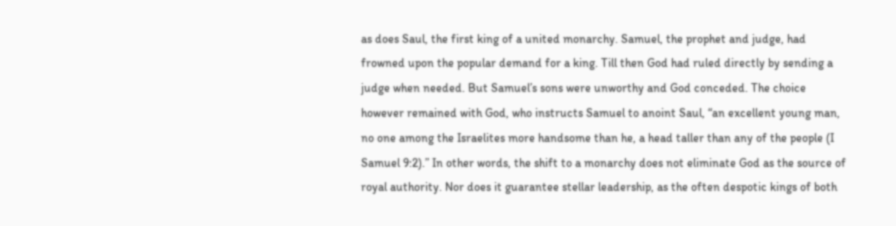as does Saul, the first king of a united monarchy. Samuel, the prophet and judge, had frowned upon the popular demand for a king. Till then God had ruled directly by sending a judge when needed. But Samuel’s sons were unworthy and God conceded. The choice however remained with God, who instructs Samuel to anoint Saul, “an excellent young man, no one among the Israelites more handsome than he, a head taller than any of the people (I Samuel 9:2).” In other words, the shift to a monarchy does not eliminate God as the source of royal authority. Nor does it guarantee stellar leadership, as the often despotic kings of both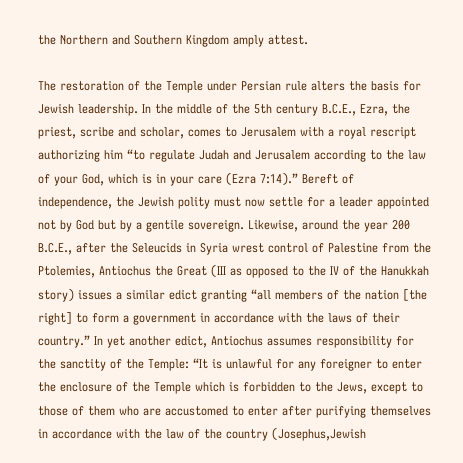the Northern and Southern Kingdom amply attest.

The restoration of the Temple under Persian rule alters the basis for Jewish leadership. In the middle of the 5th century B.C.E., Ezra, the priest, scribe and scholar, comes to Jerusalem with a royal rescript authorizing him “to regulate Judah and Jerusalem according to the law of your God, which is in your care (Ezra 7:14).” Bereft of independence, the Jewish polity must now settle for a leader appointed not by God but by a gentile sovereign. Likewise, around the year 200 B.C.E., after the Seleucids in Syria wrest control of Palestine from the Ptolemies, Antiochus the Great (III as opposed to the IV of the Hanukkah story) issues a similar edict granting “all members of the nation [the right] to form a government in accordance with the laws of their country.” In yet another edict, Antiochus assumes responsibility for the sanctity of the Temple: “It is unlawful for any foreigner to enter the enclosure of the Temple which is forbidden to the Jews, except to those of them who are accustomed to enter after purifying themselves in accordance with the law of the country (Josephus,Jewish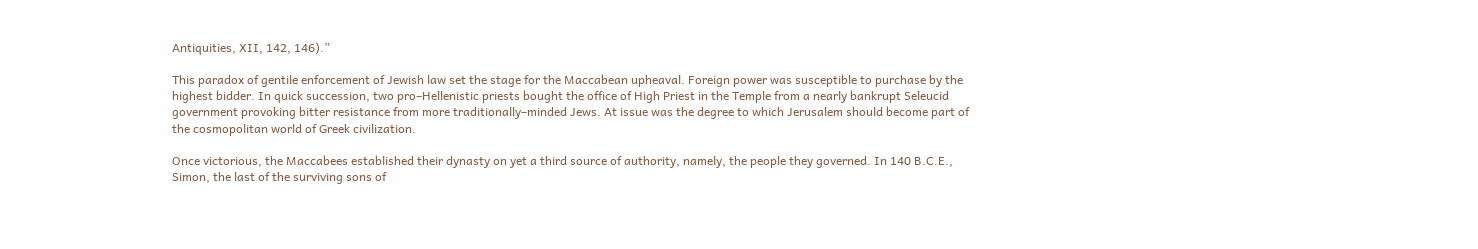Antiquities, XII, 142, 146).”

This paradox of gentile enforcement of Jewish law set the stage for the Maccabean upheaval. Foreign power was susceptible to purchase by the highest bidder. In quick succession, two pro–Hellenistic priests bought the office of High Priest in the Temple from a nearly bankrupt Seleucid government provoking bitter resistance from more traditionally–minded Jews. At issue was the degree to which Jerusalem should become part of the cosmopolitan world of Greek civilization.

Once victorious, the Maccabees established their dynasty on yet a third source of authority, namely, the people they governed. In 140 B.C.E., Simon, the last of the surviving sons of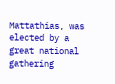Mattathias, was elected by a great national gathering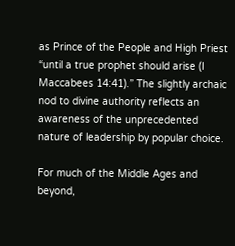as Prince of the People and High Priest “until a true prophet should arise (I Maccabees 14:41).” The slightly archaic nod to divine authority reflects an awareness of the unprecedented nature of leadership by popular choice.

For much of the Middle Ages and beyond,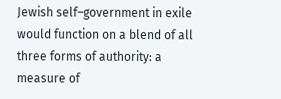Jewish self–government in exile would function on a blend of all three forms of authority: a measure of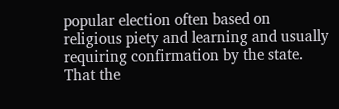popular election often based on religious piety and learning and usually requiring confirmation by the state. That the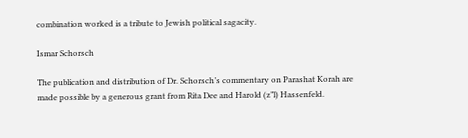combination worked is a tribute to Jewish political sagacity.

Ismar Schorsch

The publication and distribution of Dr. Schorsch’s commentary on Parashat Korah are made possible by a generous grant from Rita Dee and Harold (z”l) Hassenfeld.